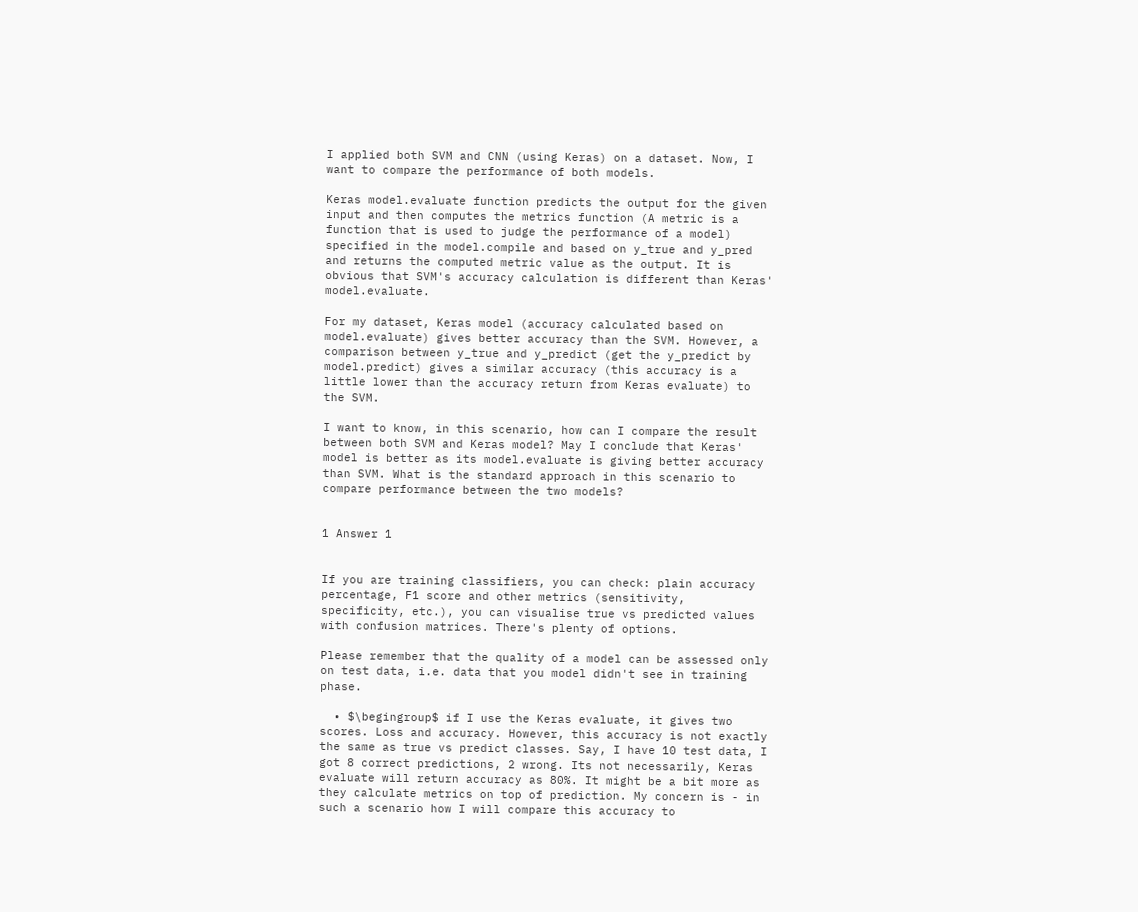I applied both SVM and CNN (using Keras) on a dataset. Now, I want to compare the performance of both models.

Keras model.evaluate function predicts the output for the given input and then computes the metrics function (A metric is a function that is used to judge the performance of a model) specified in the model.compile and based on y_true and y_pred and returns the computed metric value as the output. It is obvious that SVM's accuracy calculation is different than Keras' model.evaluate.

For my dataset, Keras model (accuracy calculated based on model.evaluate) gives better accuracy than the SVM. However, a comparison between y_true and y_predict (get the y_predict by model.predict) gives a similar accuracy (this accuracy is a little lower than the accuracy return from Keras evaluate) to the SVM.

I want to know, in this scenario, how can I compare the result between both SVM and Keras model? May I conclude that Keras' model is better as its model.evaluate is giving better accuracy than SVM. What is the standard approach in this scenario to compare performance between the two models?


1 Answer 1


If you are training classifiers, you can check: plain accuracy percentage, F1 score and other metrics (sensitivity, specificity, etc.), you can visualise true vs predicted values with confusion matrices. There's plenty of options.

Please remember that the quality of a model can be assessed only on test data, i.e. data that you model didn't see in training phase.

  • $\begingroup$ if I use the Keras evaluate, it gives two scores. Loss and accuracy. However, this accuracy is not exactly the same as true vs predict classes. Say, I have 10 test data, I got 8 correct predictions, 2 wrong. Its not necessarily, Keras evaluate will return accuracy as 80%. It might be a bit more as they calculate metrics on top of prediction. My concern is - in such a scenario how I will compare this accuracy to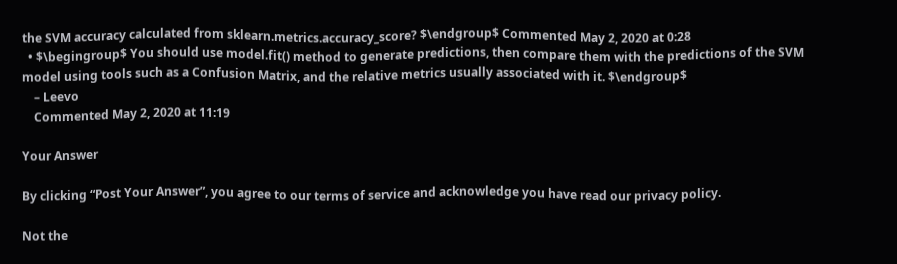the SVM accuracy calculated from sklearn.metrics.accuracy_score? $\endgroup$ Commented May 2, 2020 at 0:28
  • $\begingroup$ You should use model.fit() method to generate predictions, then compare them with the predictions of the SVM model using tools such as a Confusion Matrix, and the relative metrics usually associated with it. $\endgroup$
    – Leevo
    Commented May 2, 2020 at 11:19

Your Answer

By clicking “Post Your Answer”, you agree to our terms of service and acknowledge you have read our privacy policy.

Not the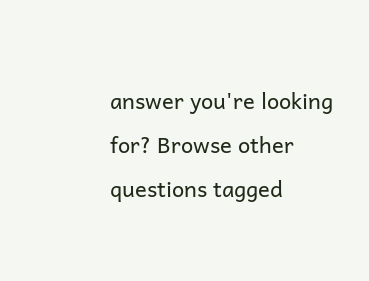answer you're looking for? Browse other questions tagged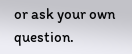or ask your own question.